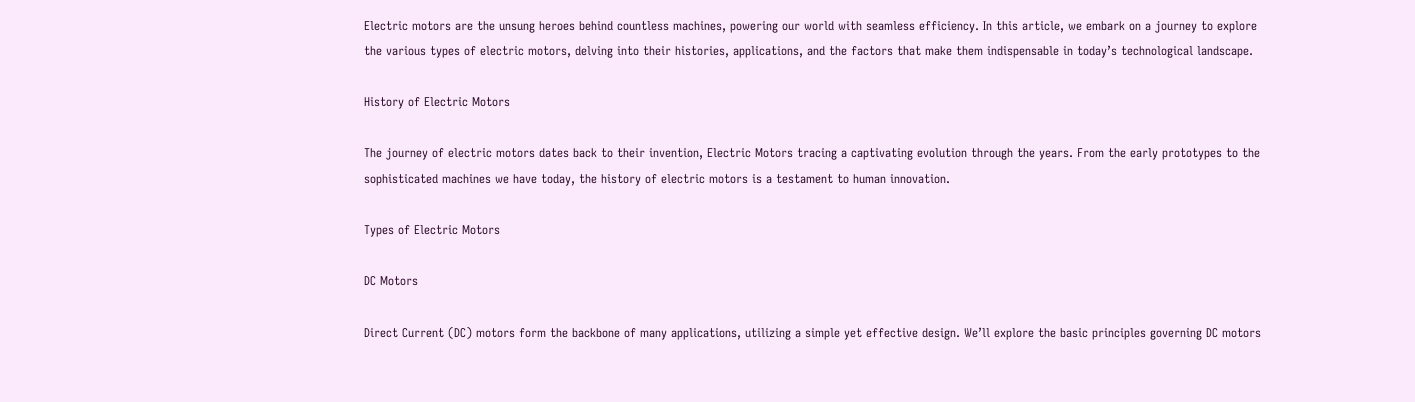Electric motors are the unsung heroes behind countless machines, powering our world with seamless efficiency. In this article, we embark on a journey to explore the various types of electric motors, delving into their histories, applications, and the factors that make them indispensable in today’s technological landscape.

History of Electric Motors

The journey of electric motors dates back to their invention, Electric Motors tracing a captivating evolution through the years. From the early prototypes to the sophisticated machines we have today, the history of electric motors is a testament to human innovation.

Types of Electric Motors

DC Motors

Direct Current (DC) motors form the backbone of many applications, utilizing a simple yet effective design. We’ll explore the basic principles governing DC motors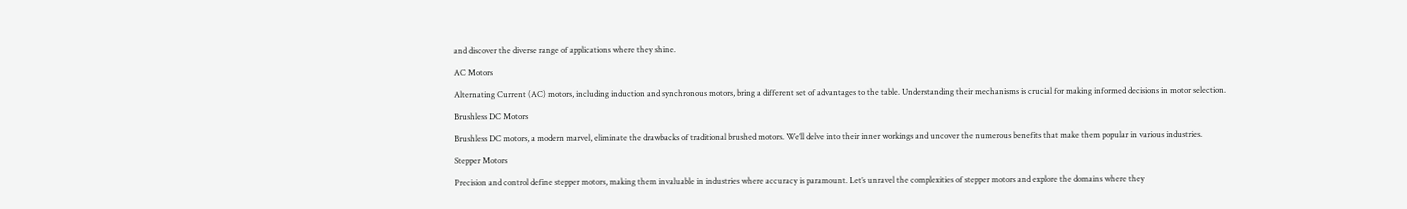and discover the diverse range of applications where they shine.

AC Motors

Alternating Current (AC) motors, including induction and synchronous motors, bring a different set of advantages to the table. Understanding their mechanisms is crucial for making informed decisions in motor selection.

Brushless DC Motors

Brushless DC motors, a modern marvel, eliminate the drawbacks of traditional brushed motors. We’ll delve into their inner workings and uncover the numerous benefits that make them popular in various industries.

Stepper Motors

Precision and control define stepper motors, making them invaluable in industries where accuracy is paramount. Let’s unravel the complexities of stepper motors and explore the domains where they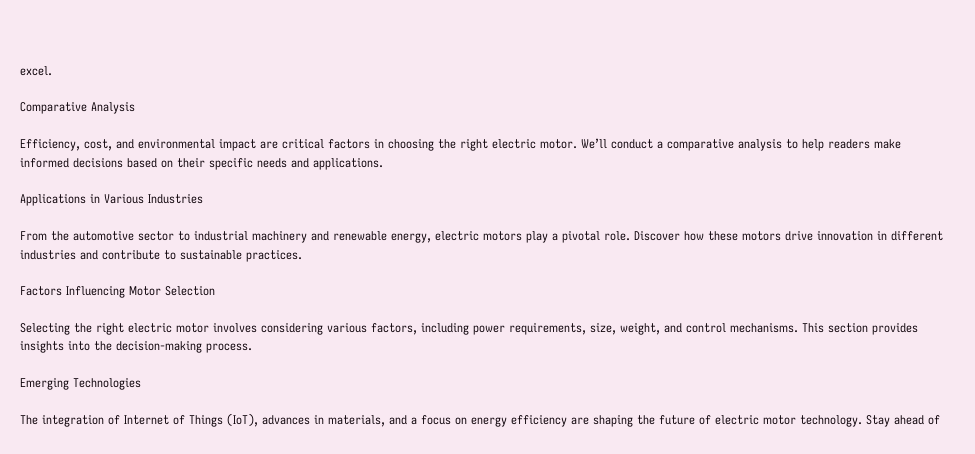excel.

Comparative Analysis

Efficiency, cost, and environmental impact are critical factors in choosing the right electric motor. We’ll conduct a comparative analysis to help readers make informed decisions based on their specific needs and applications.

Applications in Various Industries

From the automotive sector to industrial machinery and renewable energy, electric motors play a pivotal role. Discover how these motors drive innovation in different industries and contribute to sustainable practices.

Factors Influencing Motor Selection

Selecting the right electric motor involves considering various factors, including power requirements, size, weight, and control mechanisms. This section provides insights into the decision-making process.

Emerging Technologies

The integration of Internet of Things (IoT), advances in materials, and a focus on energy efficiency are shaping the future of electric motor technology. Stay ahead of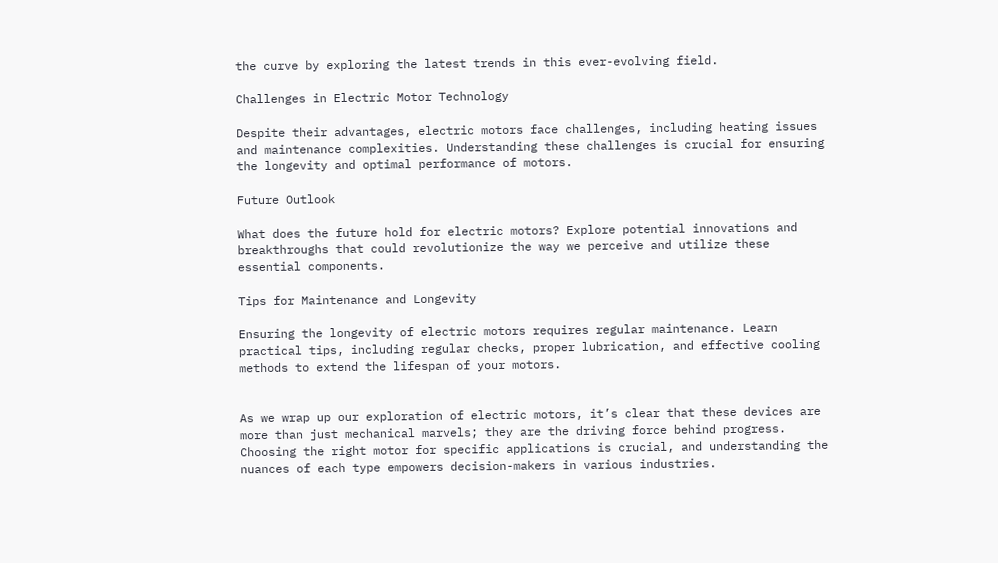the curve by exploring the latest trends in this ever-evolving field.

Challenges in Electric Motor Technology

Despite their advantages, electric motors face challenges, including heating issues and maintenance complexities. Understanding these challenges is crucial for ensuring the longevity and optimal performance of motors.

Future Outlook

What does the future hold for electric motors? Explore potential innovations and breakthroughs that could revolutionize the way we perceive and utilize these essential components.

Tips for Maintenance and Longevity

Ensuring the longevity of electric motors requires regular maintenance. Learn practical tips, including regular checks, proper lubrication, and effective cooling methods to extend the lifespan of your motors.


As we wrap up our exploration of electric motors, it’s clear that these devices are more than just mechanical marvels; they are the driving force behind progress. Choosing the right motor for specific applications is crucial, and understanding the nuances of each type empowers decision-makers in various industries.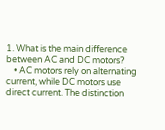1. What is the main difference between AC and DC motors?
    • AC motors rely on alternating current, while DC motors use direct current. The distinction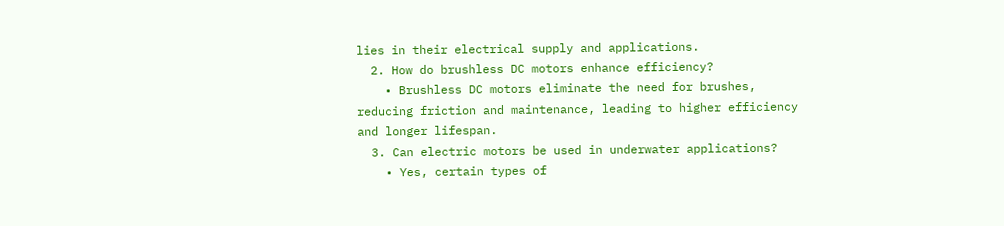lies in their electrical supply and applications.
  2. How do brushless DC motors enhance efficiency?
    • Brushless DC motors eliminate the need for brushes, reducing friction and maintenance, leading to higher efficiency and longer lifespan.
  3. Can electric motors be used in underwater applications?
    • Yes, certain types of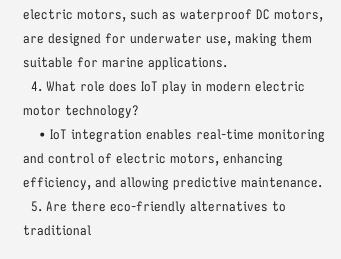electric motors, such as waterproof DC motors, are designed for underwater use, making them suitable for marine applications.
  4. What role does IoT play in modern electric motor technology?
    • IoT integration enables real-time monitoring and control of electric motors, enhancing efficiency, and allowing predictive maintenance.
  5. Are there eco-friendly alternatives to traditional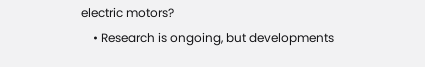electric motors?
    • Research is ongoing, but developments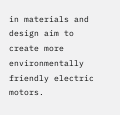in materials and design aim to create more environmentally friendly electric motors.